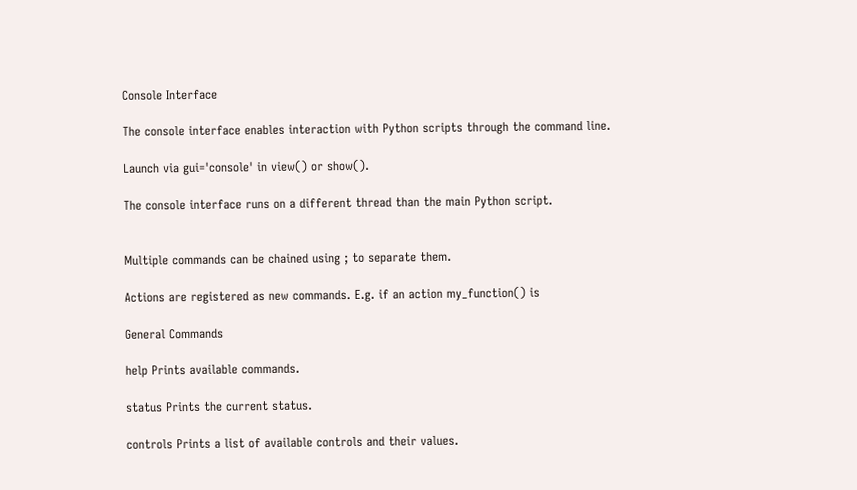Console Interface

The console interface enables interaction with Python scripts through the command line.

Launch via gui='console' in view() or show().

The console interface runs on a different thread than the main Python script.


Multiple commands can be chained using ; to separate them.

Actions are registered as new commands. E.g. if an action my_function() is

General Commands

help Prints available commands.

status Prints the current status.

controls Prints a list of available controls and their values.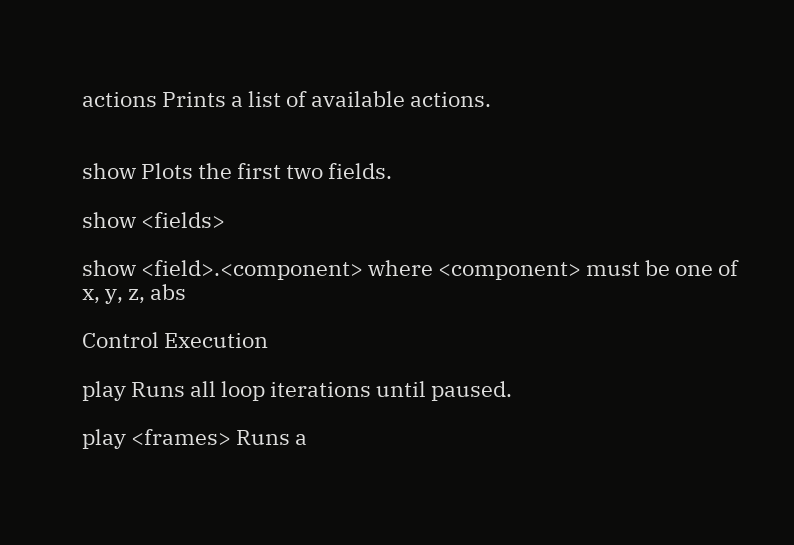actions Prints a list of available actions.


show Plots the first two fields.

show <fields>

show <field>.<component> where <component> must be one of x, y, z, abs

Control Execution

play Runs all loop iterations until paused.

play <frames> Runs a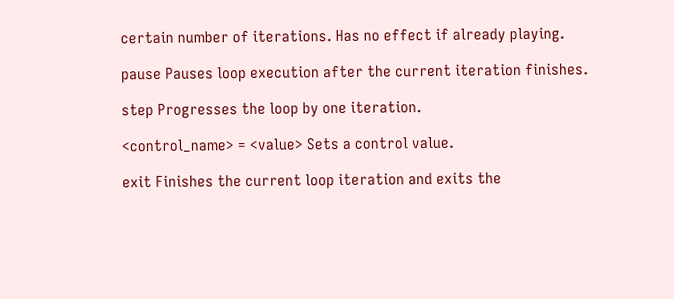certain number of iterations. Has no effect if already playing.

pause Pauses loop execution after the current iteration finishes.

step Progresses the loop by one iteration.

<control_name> = <value> Sets a control value.

exit Finishes the current loop iteration and exits the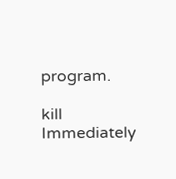program.

kill Immediately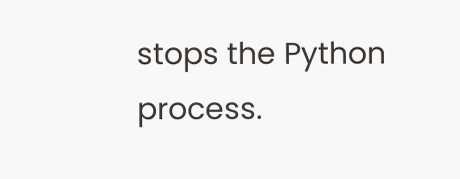stops the Python process.